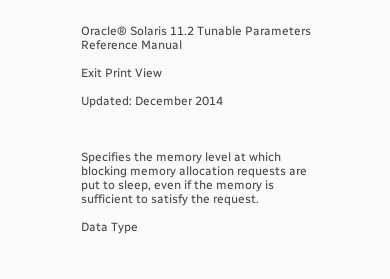Oracle® Solaris 11.2 Tunable Parameters Reference Manual

Exit Print View

Updated: December 2014



Specifies the memory level at which blocking memory allocation requests are put to sleep, even if the memory is sufficient to satisfy the request.

Data Type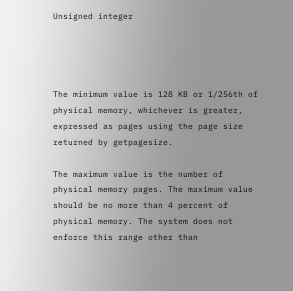Unsigned integer




The minimum value is 128 KB or 1/256th of physical memory, whichever is greater, expressed as pages using the page size returned by getpagesize.

The maximum value is the number of physical memory pages. The maximum value should be no more than 4 percent of physical memory. The system does not enforce this range other than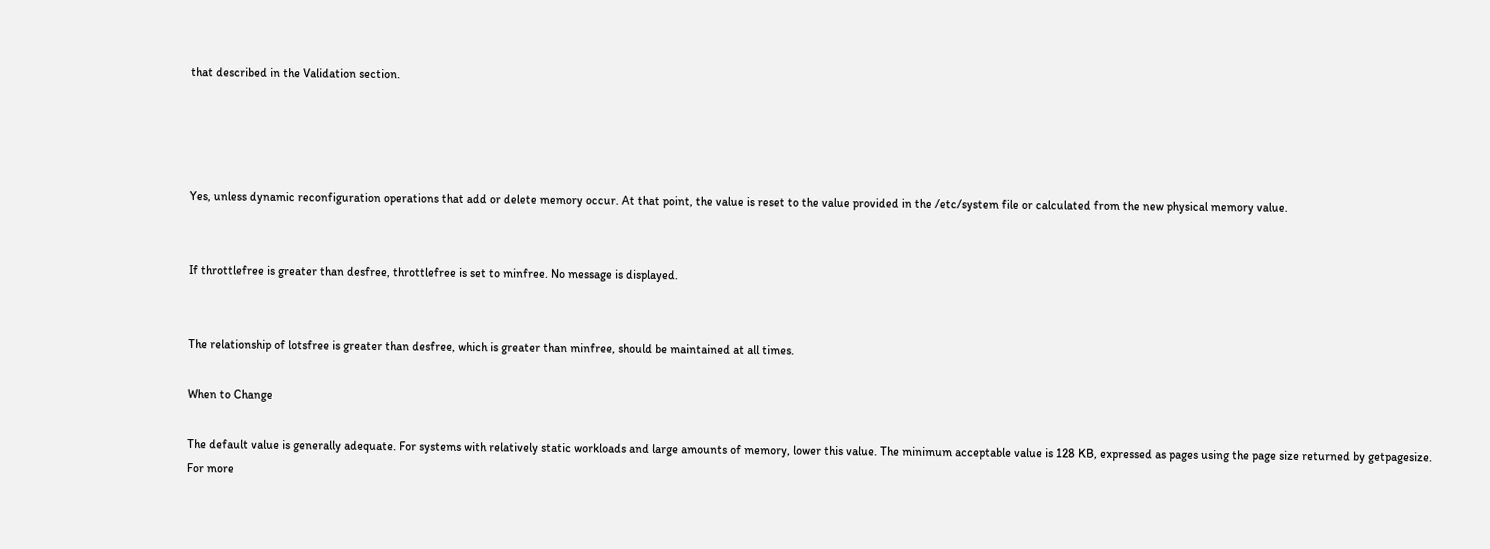that described in the Validation section.




Yes, unless dynamic reconfiguration operations that add or delete memory occur. At that point, the value is reset to the value provided in the /etc/system file or calculated from the new physical memory value.


If throttlefree is greater than desfree, throttlefree is set to minfree. No message is displayed.


The relationship of lotsfree is greater than desfree, which is greater than minfree, should be maintained at all times.

When to Change

The default value is generally adequate. For systems with relatively static workloads and large amounts of memory, lower this value. The minimum acceptable value is 128 KB, expressed as pages using the page size returned by getpagesize. For more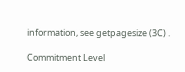information, see getpagesize (3C) .

Commitment Level